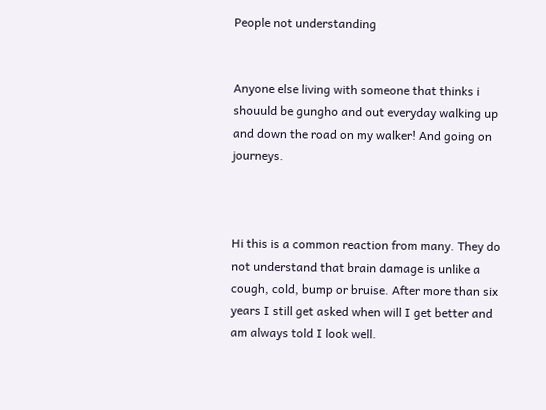People not understanding


Anyone else living with someone that thinks i shouuld be gungho and out everyday walking up and down the road on my walker! And going on journeys.



Hi this is a common reaction from many. They do not understand that brain damage is unlike a cough, cold, bump or bruise. After more than six years I still get asked when will I get better and am always told I look well.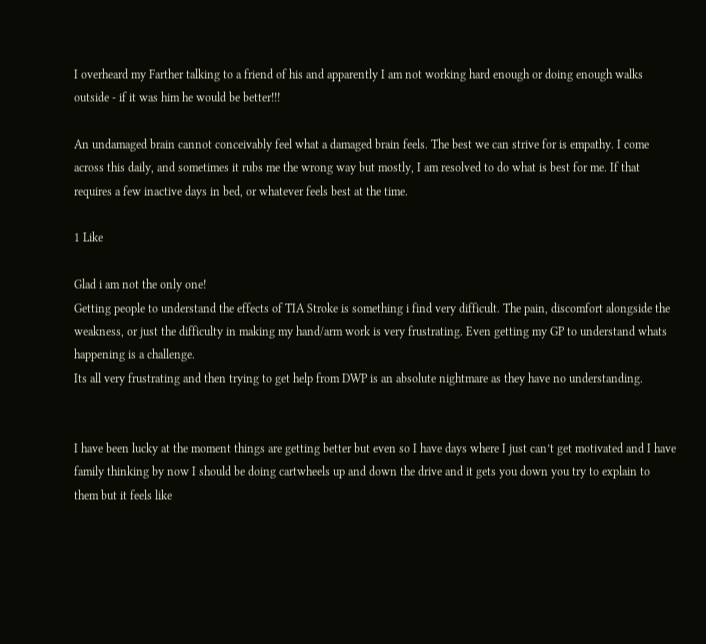I overheard my Farther talking to a friend of his and apparently I am not working hard enough or doing enough walks outside - if it was him he would be better!!!

An undamaged brain cannot conceivably feel what a damaged brain feels. The best we can strive for is empathy. I come across this daily, and sometimes it rubs me the wrong way but mostly, I am resolved to do what is best for me. If that requires a few inactive days in bed, or whatever feels best at the time.

1 Like

Glad i am not the only one!
Getting people to understand the effects of TIA Stroke is something i find very difficult. The pain, discomfort alongside the weakness, or just the difficulty in making my hand/arm work is very frustrating. Even getting my GP to understand whats happening is a challenge.
Its all very frustrating and then trying to get help from DWP is an absolute nightmare as they have no understanding.


I have been lucky at the moment things are getting better but even so I have days where I just can’t get motivated and I have family thinking by now I should be doing cartwheels up and down the drive and it gets you down you try to explain to them but it feels like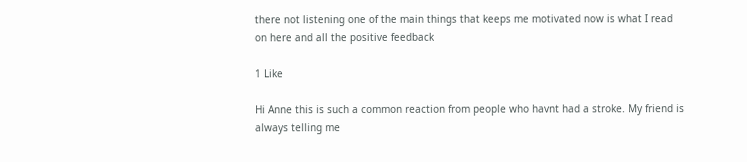there not listening one of the main things that keeps me motivated now is what I read on here and all the positive feedback

1 Like

Hi Anne this is such a common reaction from people who havnt had a stroke. My friend is always telling me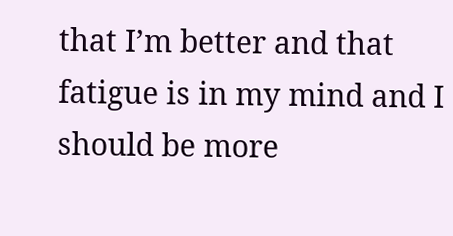that I’m better and that fatigue is in my mind and I should be more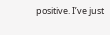positive. I’ve just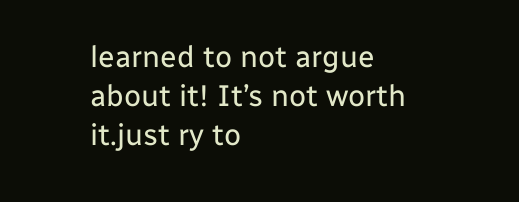learned to not argue about it! It’s not worth it.just ry to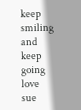keep smiling and keep going love sue